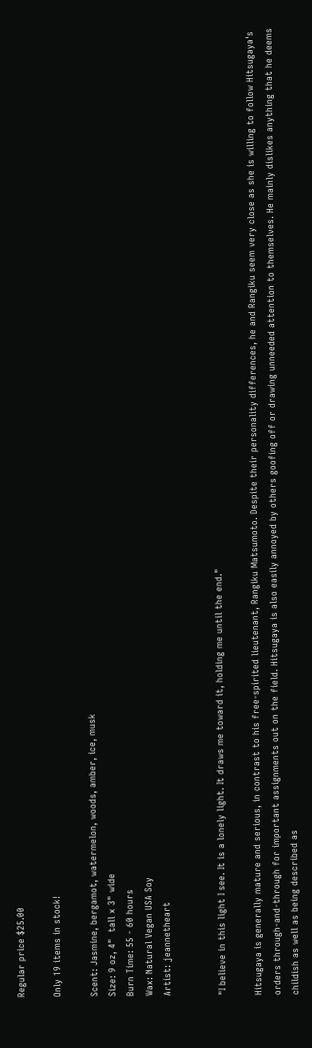Regular price $25.00

Only 19 items in stock!

Scent: Jasmine, bergamot, watermelon, woods, amber, ice, musk
Size: 9 oz, 4"  tall x 3" wide
Burn Time: 55 - 60 hours
Wax: Natural Vegan USA Soy
Artist: jeannetheart


"I believe in this light I see. It is a lonely light. It draws me toward it, holding me until the end."

Hitsugaya is generally mature and serious, in contrast to his free-spirited lieutenant, Rangiku Matsumoto. Despite their personality differences, he and Rangiku seem very close as she is willing to follow Hitsugaya's orders through-and-through for important assignments out on the field. Hitsugaya is also easily annoyed by others goofing off or drawing unneeded attention to themselves. He mainly dislikes anything that he deems childish as well as being described as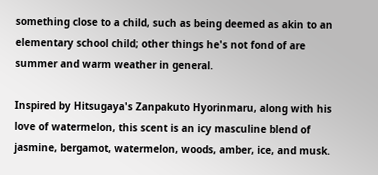something close to a child, such as being deemed as akin to an elementary school child; other things he's not fond of are summer and warm weather in general.

Inspired by Hitsugaya's Zanpakuto Hyorinmaru, along with his love of watermelon, this scent is an icy masculine blend of jasmine, bergamot, watermelon, woods, amber, ice, and musk.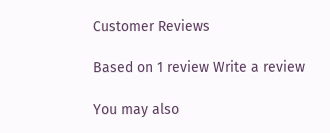Customer Reviews

Based on 1 review Write a review

You may also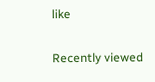like

Recently viewed